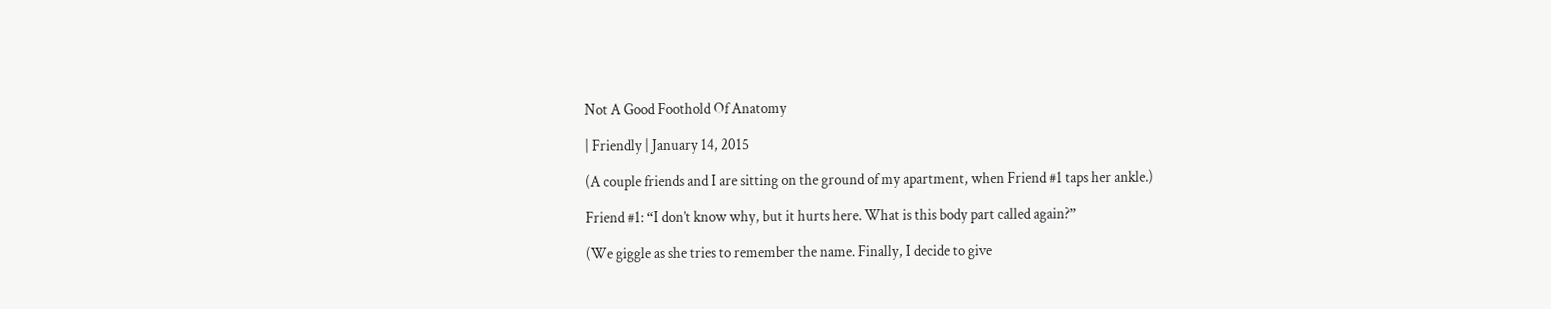Not A Good Foothold Of Anatomy

| Friendly | January 14, 2015

(A couple friends and I are sitting on the ground of my apartment, when Friend #1 taps her ankle.)

Friend #1: “I don’t know why, but it hurts here. What is this body part called again?”

(We giggle as she tries to remember the name. Finally, I decide to give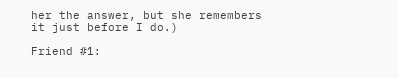her the answer, but she remembers it just before I do.)

Friend #1: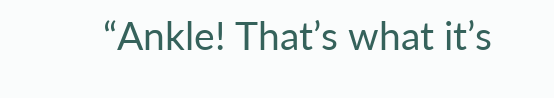“Ankle! That’s what it’s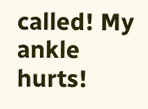called! My ankle hurts!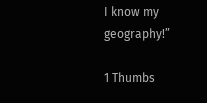I know my geography!”

1 Thumbs